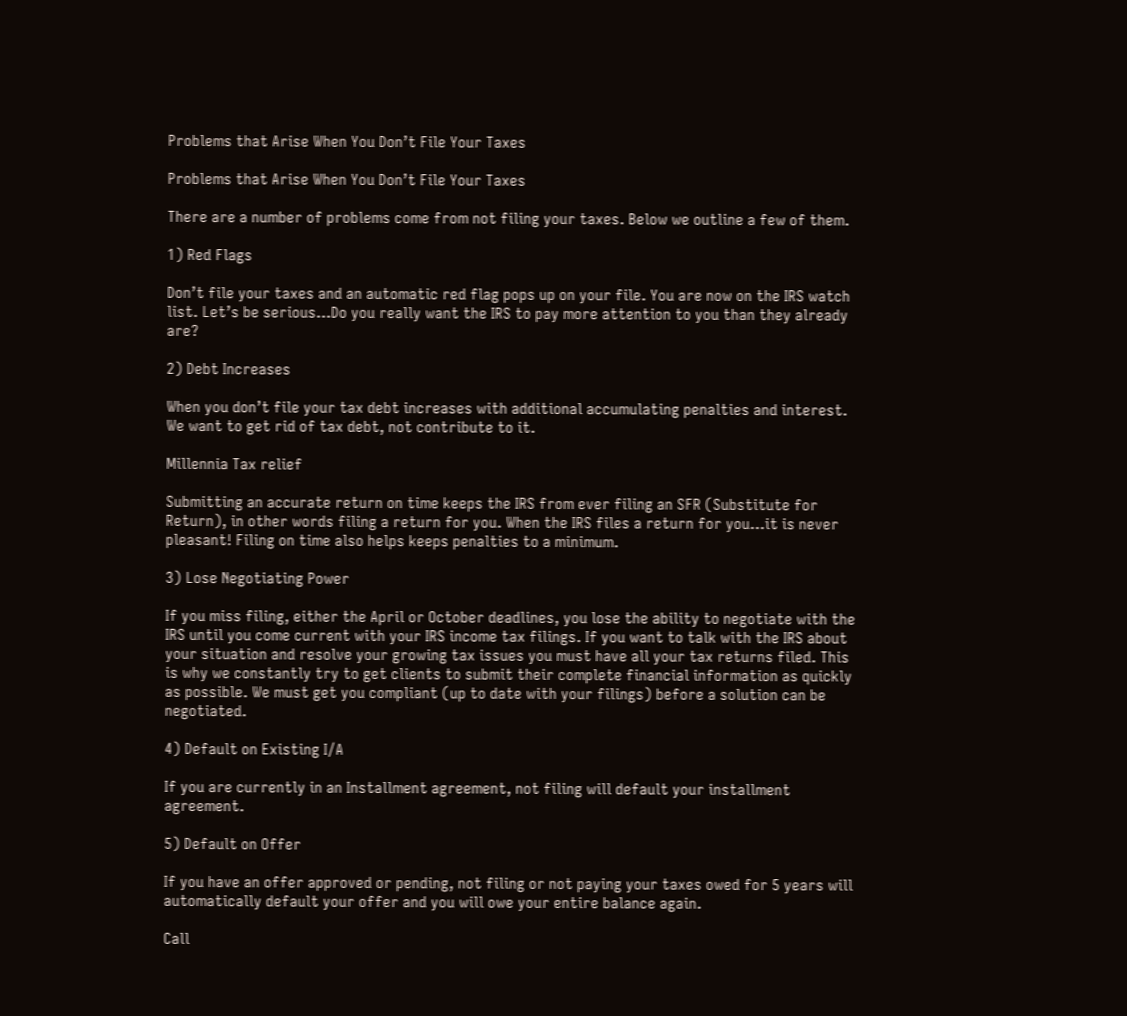Problems that Arise When You Don’t File Your Taxes

Problems that Arise When You Don’t File Your Taxes

There are a number of problems come from not filing your taxes. Below we outline a few of them.

1) Red Flags

Don’t file your taxes and an automatic red flag pops up on your file. You are now on the IRS watch list. Let’s be serious…Do you really want the IRS to pay more attention to you than they already are?

2) Debt Increases

When you don’t file your tax debt increases with additional accumulating penalties and interest. We want to get rid of tax debt, not contribute to it.

Millennia Tax relief

Submitting an accurate return on time keeps the IRS from ever filing an SFR (Substitute for Return), in other words filing a return for you. When the IRS files a return for you…it is never pleasant! Filing on time also helps keeps penalties to a minimum.

3) Lose Negotiating Power

If you miss filing, either the April or October deadlines, you lose the ability to negotiate with the IRS until you come current with your IRS income tax filings. If you want to talk with the IRS about your situation and resolve your growing tax issues you must have all your tax returns filed. This is why we constantly try to get clients to submit their complete financial information as quickly as possible. We must get you compliant (up to date with your filings) before a solution can be negotiated.

4) Default on Existing I/A

If you are currently in an Installment agreement, not filing will default your installment agreement.

5) Default on Offer

If you have an offer approved or pending, not filing or not paying your taxes owed for 5 years will automatically default your offer and you will owe your entire balance again.

Call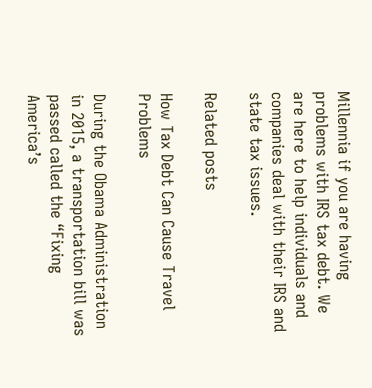Millennia if you are having problems with IRS tax debt. We are here to help individuals and companies deal with their IRS and state tax issues.

Related posts

How Tax Debt Can Cause Travel Problems

During the Obama Administration in 2015, a transportation bill was passed called the “Fixing America’s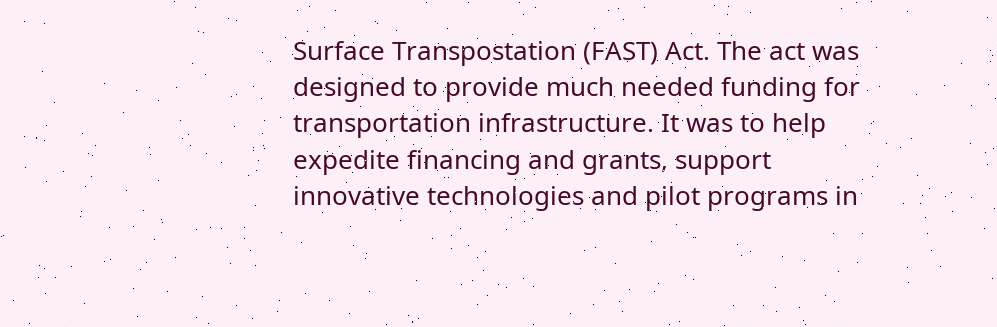Surface Transpostation (FAST) Act. The act was designed to provide much needed funding for transportation infrastructure. It was to help expedite financing and grants, support innovative technologies and pilot programs in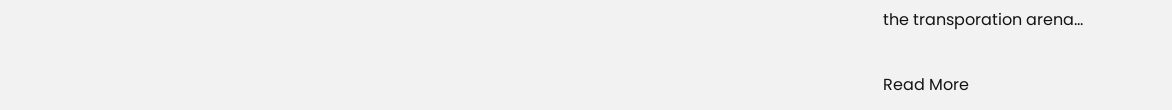the transporation arena...

Read More